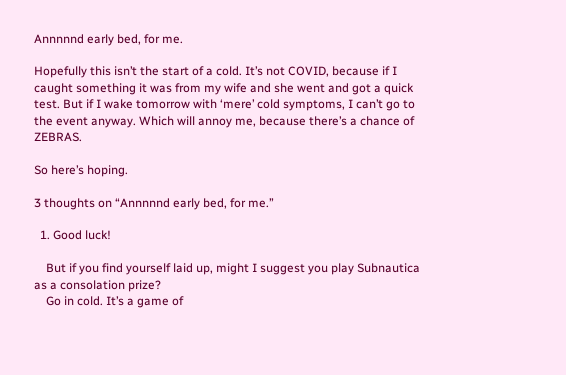Annnnnd early bed, for me.

Hopefully this isn’t the start of a cold. It’s not COVID, because if I caught something it was from my wife and she went and got a quick test. But if I wake tomorrow with ‘mere’ cold symptoms, I can’t go to the event anyway. Which will annoy me, because there’s a chance of ZEBRAS.

So here’s hoping.

3 thoughts on “Annnnnd early bed, for me.”

  1. Good luck!

    But if you find yourself laid up, might I suggest you play Subnautica as a consolation prize?
    Go in cold. It’s a game of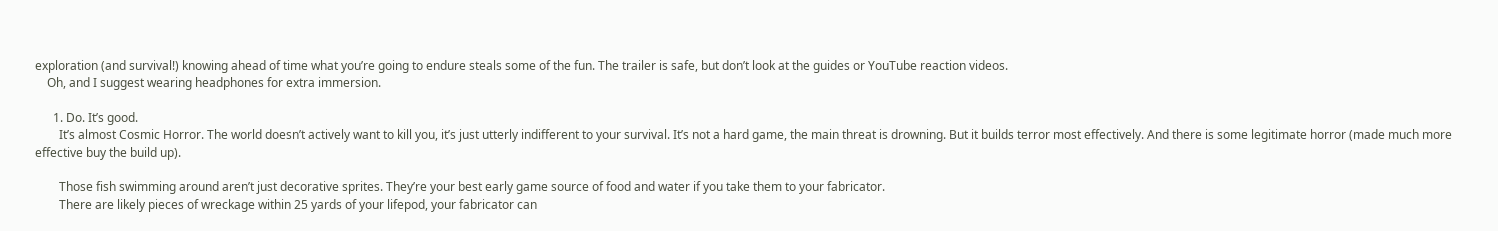exploration (and survival!) knowing ahead of time what you’re going to endure steals some of the fun. The trailer is safe, but don’t look at the guides or YouTube reaction videos.
    Oh, and I suggest wearing headphones for extra immersion.

      1. Do. It’s good.
        It’s almost Cosmic Horror. The world doesn’t actively want to kill you, it’s just utterly indifferent to your survival. It’s not a hard game, the main threat is drowning. But it builds terror most effectively. And there is some legitimate horror (made much more effective buy the build up).

        Those fish swimming around aren’t just decorative sprites. They’re your best early game source of food and water if you take them to your fabricator.
        There are likely pieces of wreckage within 25 yards of your lifepod, your fabricator can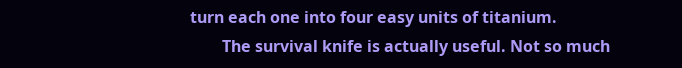turn each one into four easy units of titanium.
        The survival knife is actually useful. Not so much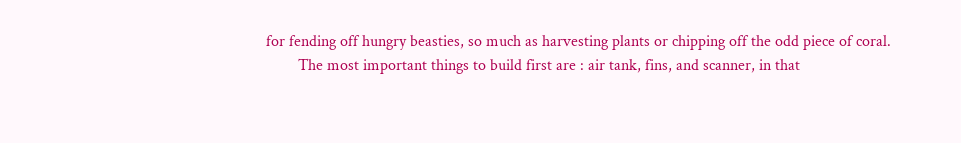for fending off hungry beasties, so much as harvesting plants or chipping off the odd piece of coral.
        The most important things to build first are : air tank, fins, and scanner, in that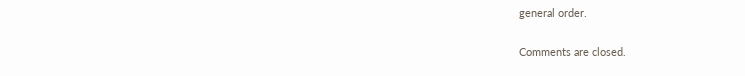general order.

Comments are closed.